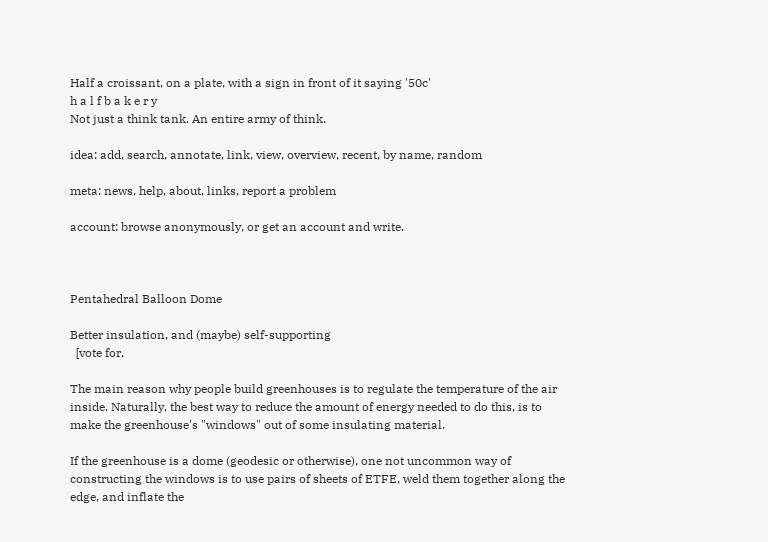Half a croissant, on a plate, with a sign in front of it saying '50c'
h a l f b a k e r y
Not just a think tank. An entire army of think.

idea: add, search, annotate, link, view, overview, recent, by name, random

meta: news, help, about, links, report a problem

account: browse anonymously, or get an account and write.



Pentahedral Balloon Dome

Better insulation, and (maybe) self-supporting
  [vote for,

The main reason why people build greenhouses is to regulate the temperature of the air inside. Naturally, the best way to reduce the amount of energy needed to do this, is to make the greenhouse's "windows" out of some insulating material.

If the greenhouse is a dome (geodesic or otherwise), one not uncommon way of constructing the windows is to use pairs of sheets of ETFE, weld them together along the edge, and inflate the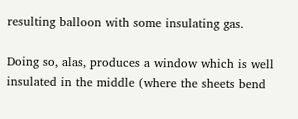resulting balloon with some insulating gas.

Doing so, alas, produces a window which is well insulated in the middle (where the sheets bend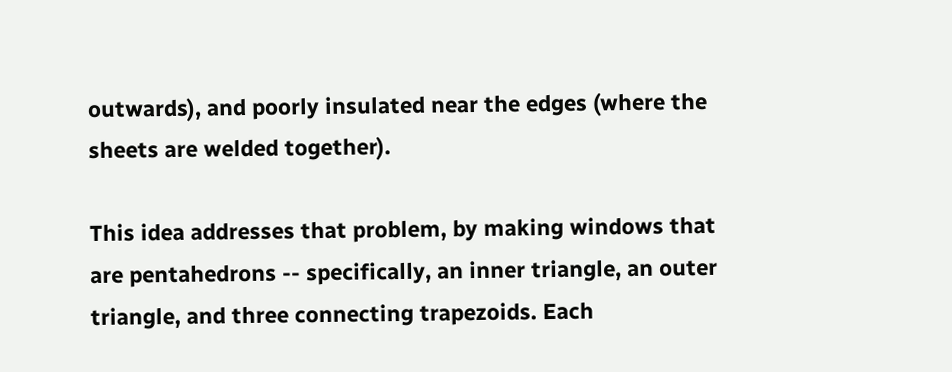outwards), and poorly insulated near the edges (where the sheets are welded together).

This idea addresses that problem, by making windows that are pentahedrons -- specifically, an inner triangle, an outer triangle, and three connecting trapezoids. Each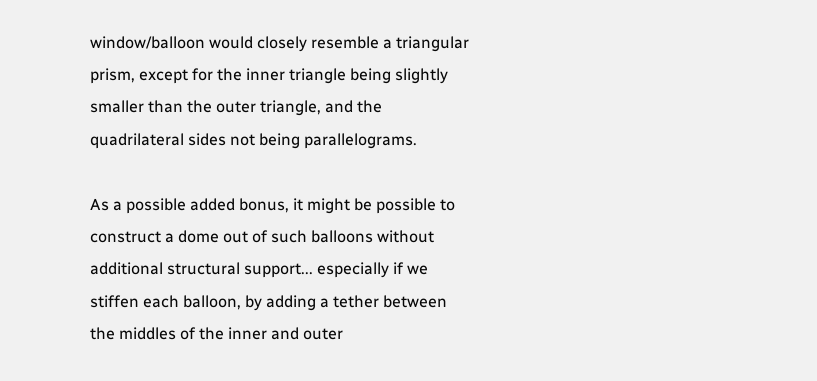window/balloon would closely resemble a triangular prism, except for the inner triangle being slightly smaller than the outer triangle, and the quadrilateral sides not being parallelograms.

As a possible added bonus, it might be possible to construct a dome out of such balloons without additional structural support... especially if we stiffen each balloon, by adding a tether between the middles of the inner and outer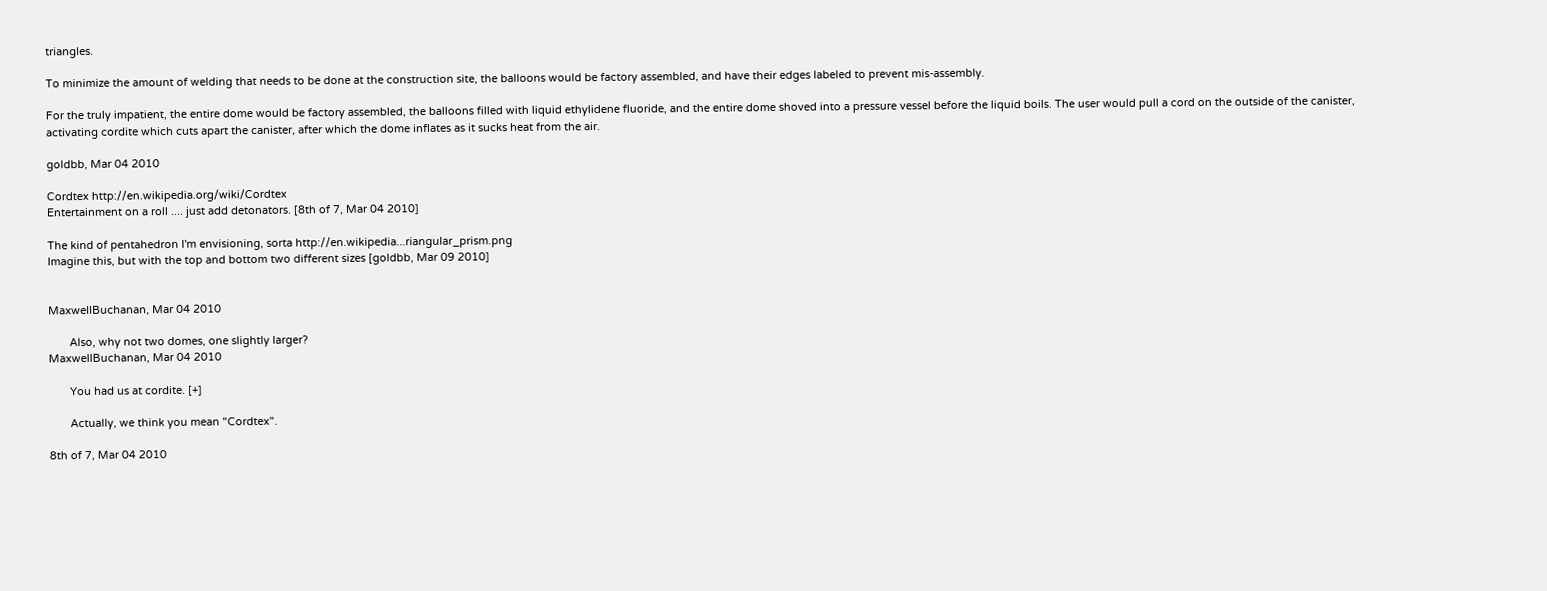triangles.

To minimize the amount of welding that needs to be done at the construction site, the balloons would be factory assembled, and have their edges labeled to prevent mis-assembly.

For the truly impatient, the entire dome would be factory assembled, the balloons filled with liquid ethylidene fluoride, and the entire dome shoved into a pressure vessel before the liquid boils. The user would pull a cord on the outside of the canister, activating cordite which cuts apart the canister, after which the dome inflates as it sucks heat from the air.

goldbb, Mar 04 2010

Cordtex http://en.wikipedia.org/wiki/Cordtex
Entertainment on a roll .... just add detonators. [8th of 7, Mar 04 2010]

The kind of pentahedron I'm envisioning, sorta http://en.wikipedia...riangular_prism.png
Imagine this, but with the top and bottom two different sizes [goldbb, Mar 09 2010]


MaxwellBuchanan, Mar 04 2010

       Also, why not two domes, one slightly larger?
MaxwellBuchanan, Mar 04 2010

       You had us at cordite. [+]

       Actually, we think you mean "Cordtex".

8th of 7, Mar 04 2010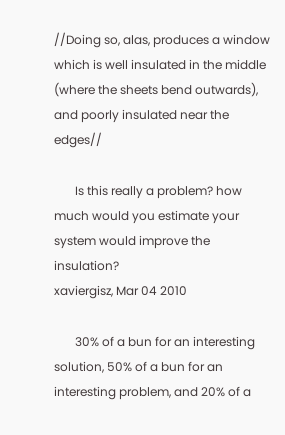//Doing so, alas, produces a window which is well insulated in the middle (where the sheets bend outwards), and poorly insulated near the edges//

       Is this really a problem? how much would you estimate your system would improve the insulation?
xaviergisz, Mar 04 2010

       30% of a bun for an interesting solution, 50% of a bun for an interesting problem, and 20% of a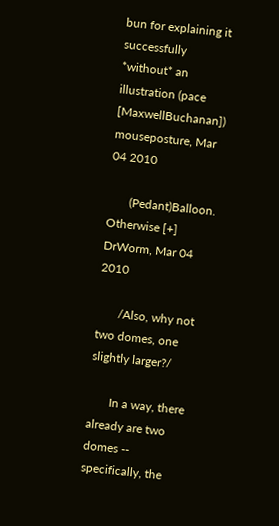bun for explaining it successfully *without* an illustration (pace [MaxwellBuchanan])
mouseposture, Mar 04 2010

       (Pedant)Balloon. Otherwise [+]
DrWorm, Mar 04 2010

       /Also, why not two domes, one slightly larger?/

       In a way, there already are two domes -- specifically, the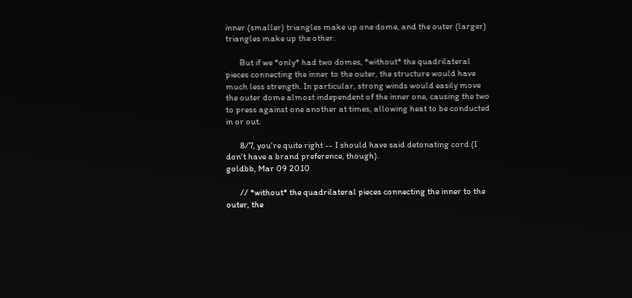inner (smaller) triangles make up one dome, and the outer (larger) triangles make up the other.

       But if we *only* had two domes, *without* the quadrilateral pieces connecting the inner to the outer, the structure would have much less strength. In particular, strong winds would easily move the outer dome almost independent of the inner one, causing the two to press against one another at times, allowing heat to be conducted in or out.

       8/7, you're quite right -- I should have said detonating cord (I don't have a brand preference, though).
goldbb, Mar 09 2010

       // *without* the quadrilateral pieces connecting the inner to the outer, the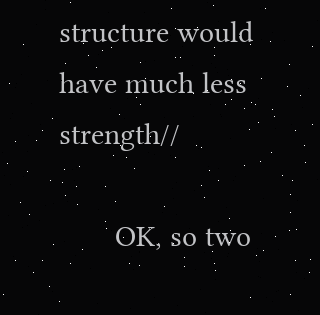structure would have much less strength//

       OK, so two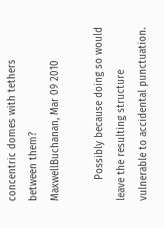concentric domes with tethers between them?
MaxwellBuchanan, Mar 09 2010

       Possibly because doing so would leave the resulting structure vulnerable to accidental punctuation.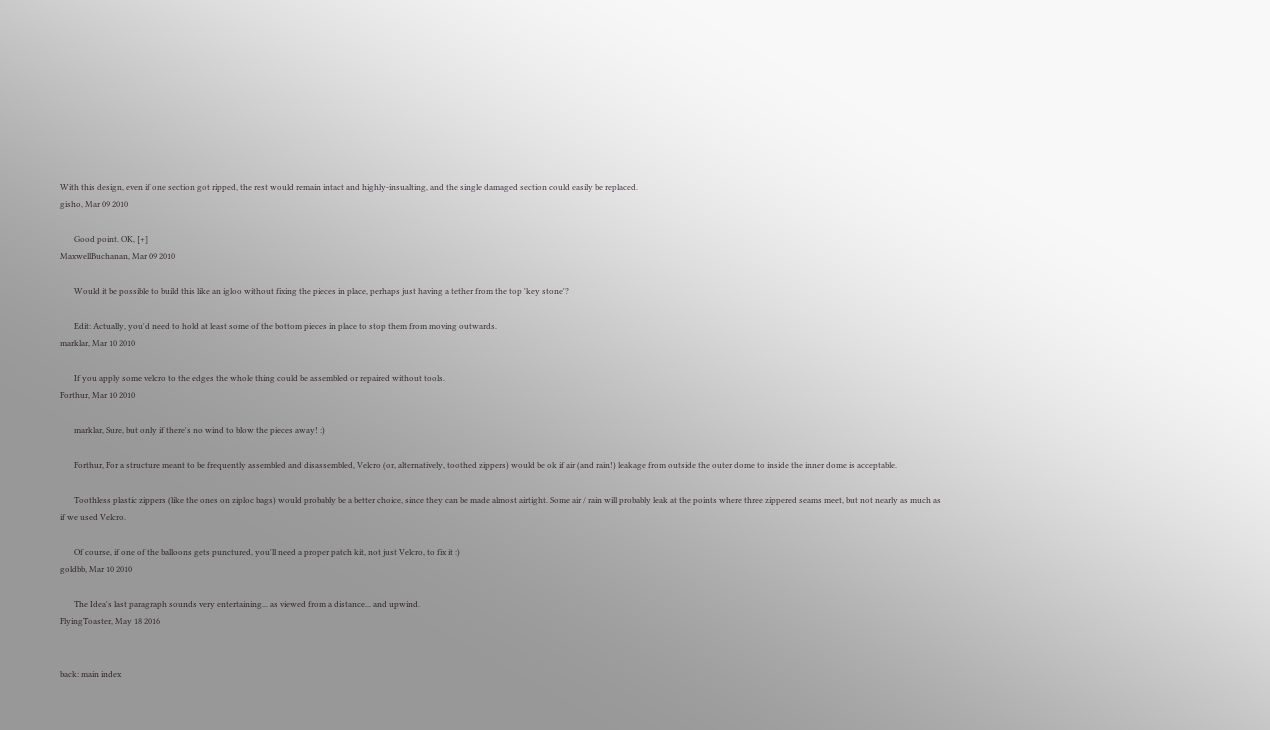With this design, even if one section got ripped, the rest would remain intact and highly-insualting, and the single damaged section could easily be replaced.
gisho, Mar 09 2010

       Good point. OK, [+]
MaxwellBuchanan, Mar 09 2010

       Would it be possible to build this like an igloo without fixing the pieces in place, perhaps just having a tether from the top 'key stone'?

       Edit: Actually, you'd need to hold at least some of the bottom pieces in place to stop them from moving outwards.
marklar, Mar 10 2010

       If you apply some velcro to the edges the whole thing could be assembled or repaired without tools.
Forthur, Mar 10 2010

       marklar, Sure, but only if there's no wind to blow the pieces away! :)

       Forthur, For a structure meant to be frequently assembled and disassembled, Velcro (or, alternatively, toothed zippers) would be ok if air (and rain!) leakage from outside the outer dome to inside the inner dome is acceptable.

       Toothless plastic zippers (like the ones on ziploc bags) would probably be a better choice, since they can be made almost airtight. Some air / rain will probably leak at the points where three zippered seams meet, but not nearly as much as if we used Velcro.

       Of course, if one of the balloons gets punctured, you'll need a proper patch kit, not just Velcro, to fix it :)
goldbb, Mar 10 2010

       The Idea's last paragraph sounds very entertaining... as viewed from a distance... and upwind.
FlyingToaster, May 18 2016


back: main index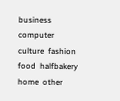business  computer  culture  fashion  food  halfbakery  home  other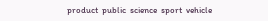product  public  science  sport  vehicle